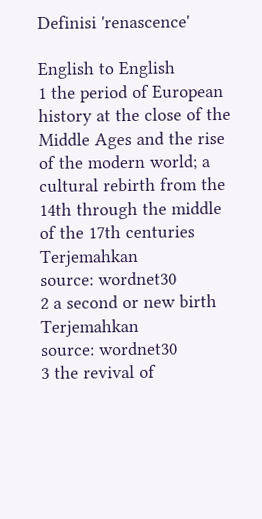Definisi 'renascence'

English to English
1 the period of European history at the close of the Middle Ages and the rise of the modern world; a cultural rebirth from the 14th through the middle of the 17th centuries Terjemahkan
source: wordnet30
2 a second or new birth Terjemahkan
source: wordnet30
3 the revival of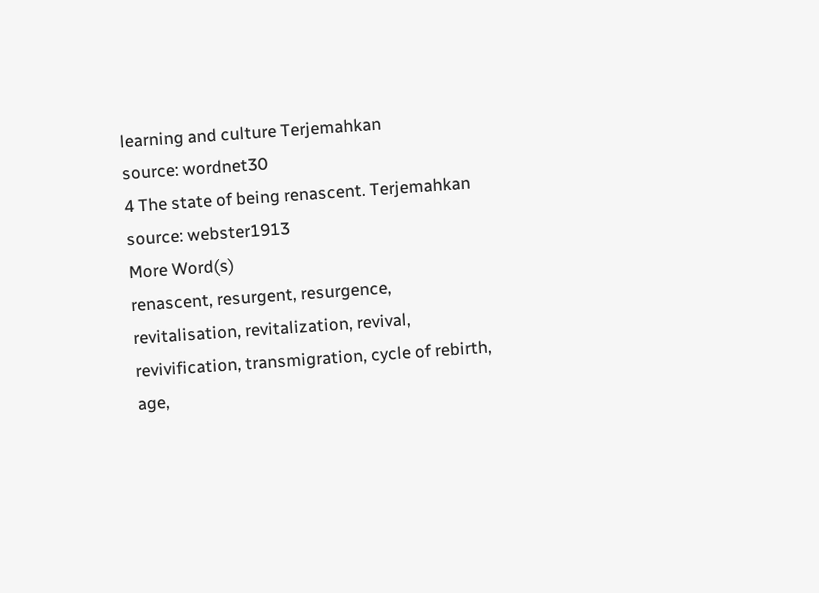learning and culture Terjemahkan
source: wordnet30
4 The state of being renascent. Terjemahkan
source: webster1913
More Word(s)
renascent, resurgent, resurgence, revitalisation, revitalization, revival, revivification, transmigration, cycle of rebirth, age,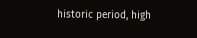historic period, high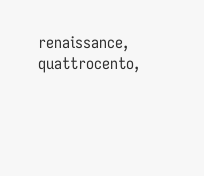renaissance, quattrocento,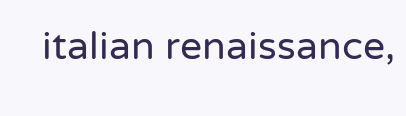italian renaissance,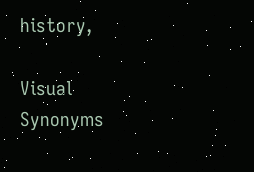history,

Visual Synonyms